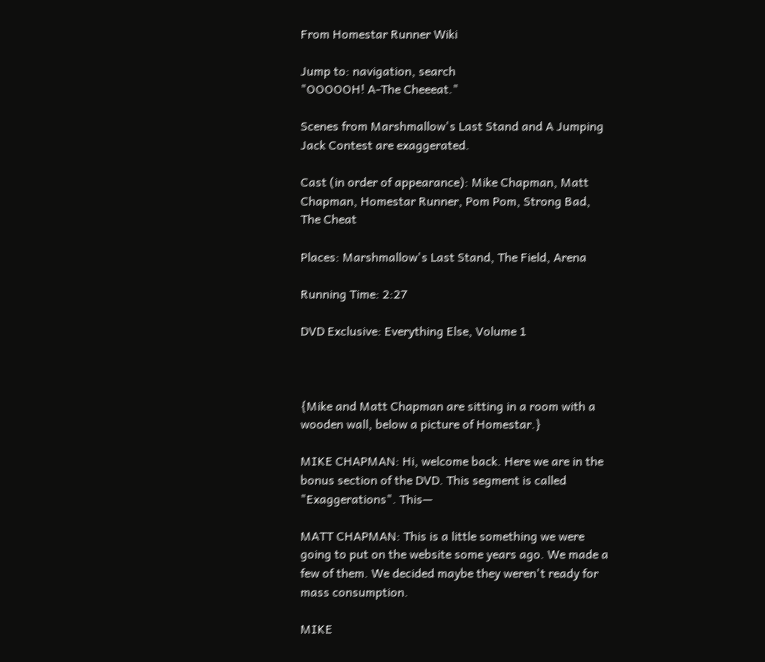From Homestar Runner Wiki

Jump to: navigation, search
"OOOOOH! A-The Cheeeat."

Scenes from Marshmallow's Last Stand and A Jumping Jack Contest are exaggerated.

Cast (in order of appearance): Mike Chapman, Matt Chapman, Homestar Runner, Pom Pom, Strong Bad, The Cheat

Places: Marshmallow's Last Stand, The Field, Arena

Running Time: 2:27

DVD Exclusive: Everything Else, Volume 1



{Mike and Matt Chapman are sitting in a room with a wooden wall, below a picture of Homestar.}

MIKE CHAPMAN: Hi, welcome back. Here we are in the bonus section of the DVD. This segment is called "Exaggerations". This—

MATT CHAPMAN: This is a little something we were going to put on the website some years ago. We made a few of them. We decided maybe they weren't ready for mass consumption.

MIKE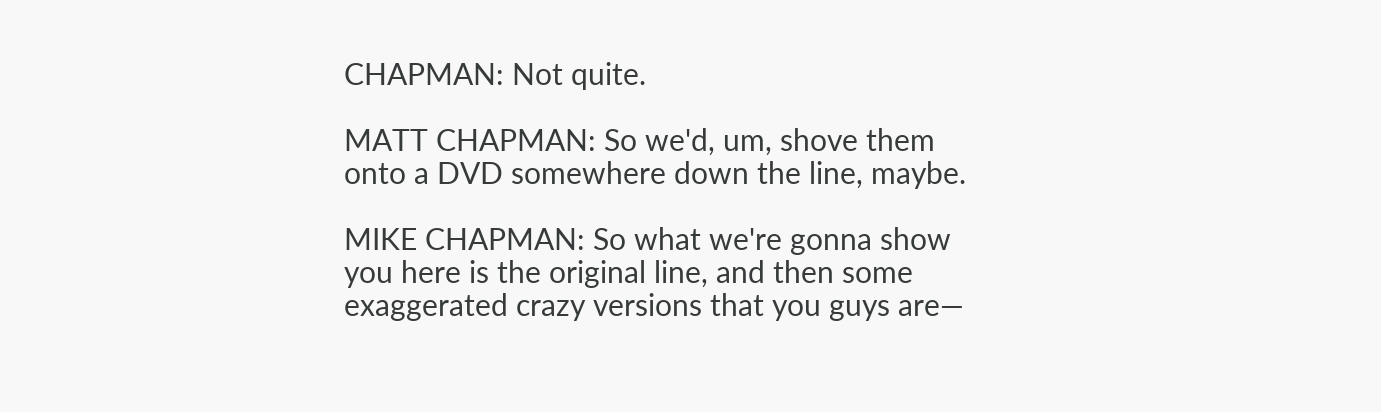CHAPMAN: Not quite.

MATT CHAPMAN: So we'd, um, shove them onto a DVD somewhere down the line, maybe.

MIKE CHAPMAN: So what we're gonna show you here is the original line, and then some exaggerated crazy versions that you guys are—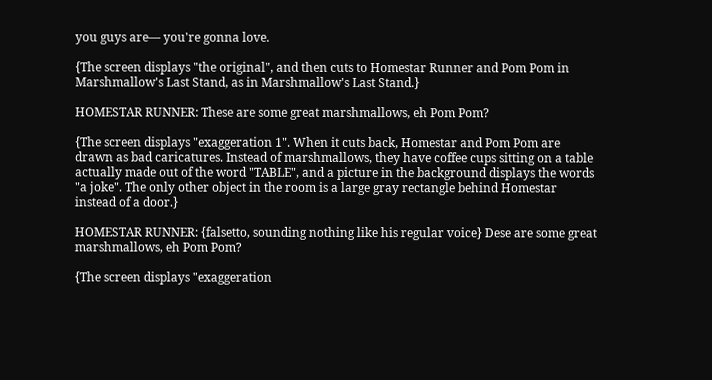you guys are— you're gonna love.

{The screen displays "the original", and then cuts to Homestar Runner and Pom Pom in Marshmallow's Last Stand, as in Marshmallow's Last Stand.}

HOMESTAR RUNNER: These are some great marshmallows, eh Pom Pom?

{The screen displays "exaggeration 1". When it cuts back, Homestar and Pom Pom are drawn as bad caricatures. Instead of marshmallows, they have coffee cups sitting on a table actually made out of the word "TABLE", and a picture in the background displays the words "a joke". The only other object in the room is a large gray rectangle behind Homestar instead of a door.}

HOMESTAR RUNNER: {falsetto, sounding nothing like his regular voice} Dese are some great marshmallows, eh Pom Pom?

{The screen displays "exaggeration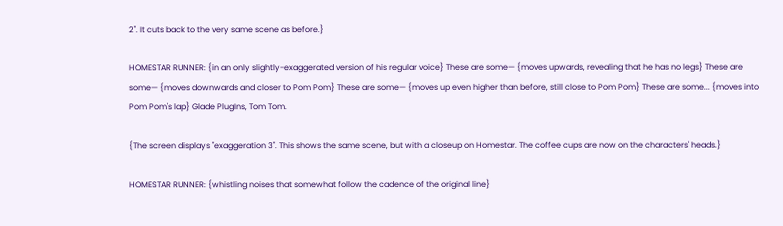2". It cuts back to the very same scene as before.}

HOMESTAR RUNNER: {in an only slightly-exaggerated version of his regular voice} These are some— {moves upwards, revealing that he has no legs} These are some— {moves downwards and closer to Pom Pom} These are some— {moves up even higher than before, still close to Pom Pom} These are some... {moves into Pom Pom's lap} Glade PlugIns, Tom Tom.

{The screen displays "exaggeration 3". This shows the same scene, but with a closeup on Homestar. The coffee cups are now on the characters' heads.}

HOMESTAR RUNNER: {whistling noises that somewhat follow the cadence of the original line}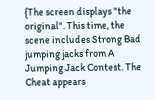{The screen displays "the original". This time, the scene includes Strong Bad jumping jacks from A Jumping Jack Contest. The Cheat appears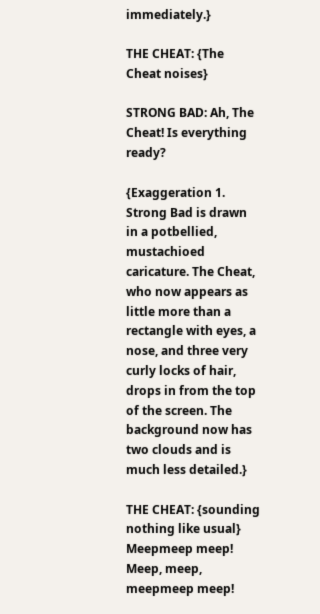immediately.}

THE CHEAT: {The Cheat noises}

STRONG BAD: Ah, The Cheat! Is everything ready?

{Exaggeration 1. Strong Bad is drawn in a potbellied, mustachioed caricature. The Cheat, who now appears as little more than a rectangle with eyes, a nose, and three very curly locks of hair, drops in from the top of the screen. The background now has two clouds and is much less detailed.}

THE CHEAT: {sounding nothing like usual} Meepmeep meep! Meep, meep, meepmeep meep!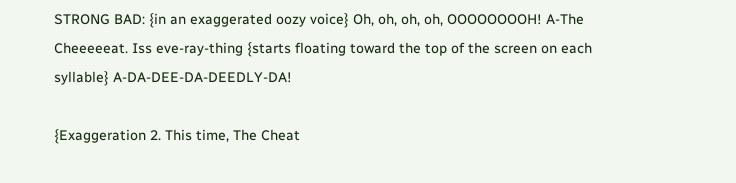STRONG BAD: {in an exaggerated oozy voice} Oh, oh, oh, oh, OOOOOOOOH! A-The Cheeeeeat. Iss eve-ray-thing {starts floating toward the top of the screen on each syllable} A-DA-DEE-DA-DEEDLY-DA!

{Exaggeration 2. This time, The Cheat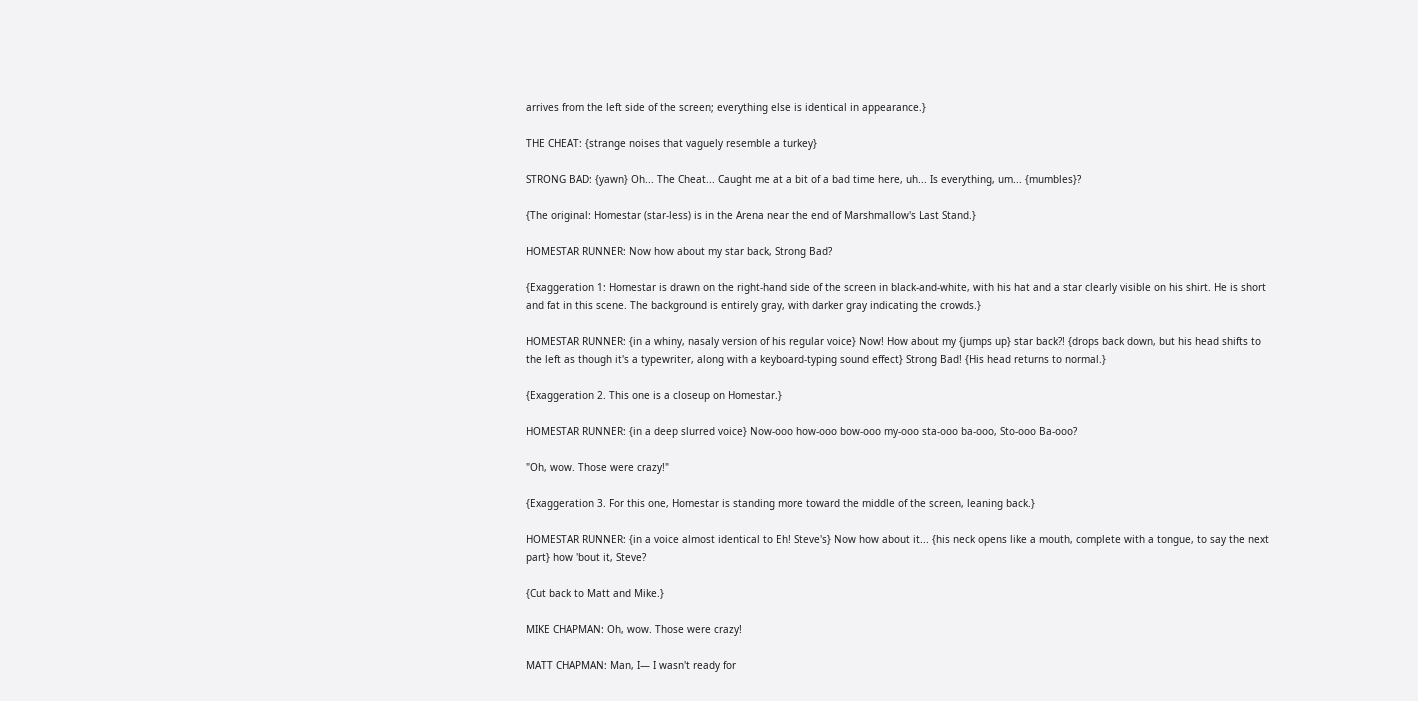arrives from the left side of the screen; everything else is identical in appearance.}

THE CHEAT: {strange noises that vaguely resemble a turkey}

STRONG BAD: {yawn} Oh... The Cheat... Caught me at a bit of a bad time here, uh... Is everything, um... {mumbles}?

{The original: Homestar (star-less) is in the Arena near the end of Marshmallow's Last Stand.}

HOMESTAR RUNNER: Now how about my star back, Strong Bad?

{Exaggeration 1: Homestar is drawn on the right-hand side of the screen in black-and-white, with his hat and a star clearly visible on his shirt. He is short and fat in this scene. The background is entirely gray, with darker gray indicating the crowds.}

HOMESTAR RUNNER: {in a whiny, nasaly version of his regular voice} Now! How about my {jumps up} star back?! {drops back down, but his head shifts to the left as though it's a typewriter, along with a keyboard-typing sound effect} Strong Bad! {His head returns to normal.}

{Exaggeration 2. This one is a closeup on Homestar.}

HOMESTAR RUNNER: {in a deep slurred voice} Now-ooo how-ooo bow-ooo my-ooo sta-ooo ba-ooo, Sto-ooo Ba-ooo?

"Oh, wow. Those were crazy!"

{Exaggeration 3. For this one, Homestar is standing more toward the middle of the screen, leaning back.}

HOMESTAR RUNNER: {in a voice almost identical to Eh! Steve's} Now how about it... {his neck opens like a mouth, complete with a tongue, to say the next part} how 'bout it, Steve?

{Cut back to Matt and Mike.}

MIKE CHAPMAN: Oh, wow. Those were crazy!

MATT CHAPMAN: Man, I— I wasn't ready for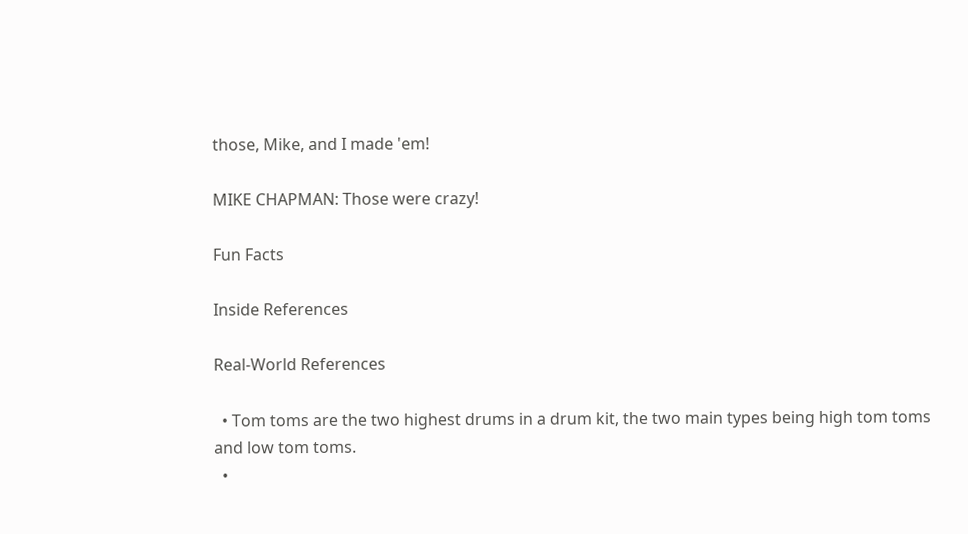those, Mike, and I made 'em!

MIKE CHAPMAN: Those were crazy!

Fun Facts

Inside References

Real-World References

  • Tom toms are the two highest drums in a drum kit, the two main types being high tom toms and low tom toms.
  •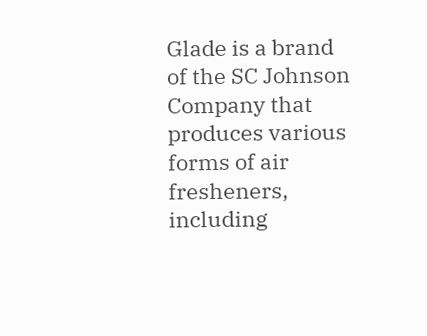Glade is a brand of the SC Johnson Company that produces various forms of air fresheners, including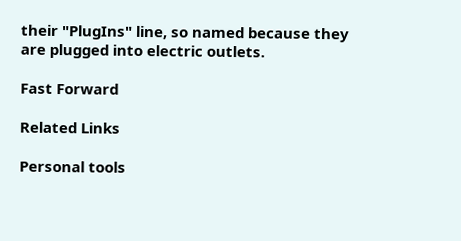their "PlugIns" line, so named because they are plugged into electric outlets.

Fast Forward

Related Links

Personal tools